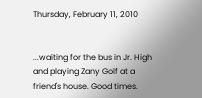Thursday, February 11, 2010


...waiting for the bus in Jr. High and playing Zany Golf at a friend's house. Good times.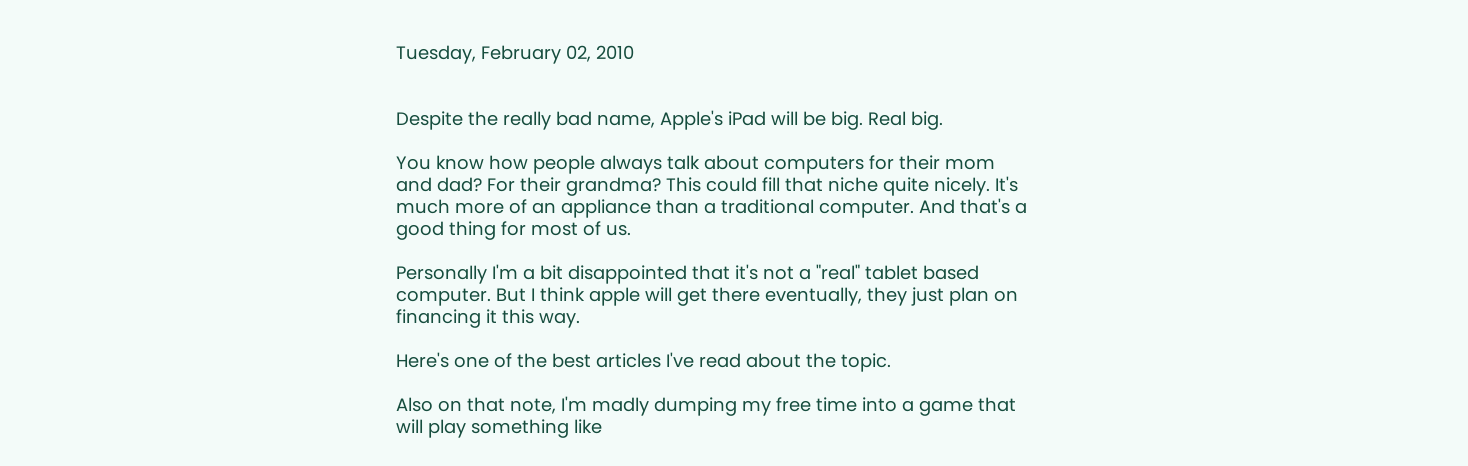Tuesday, February 02, 2010


Despite the really bad name, Apple's iPad will be big. Real big.

You know how people always talk about computers for their mom and dad? For their grandma? This could fill that niche quite nicely. It's much more of an appliance than a traditional computer. And that's a good thing for most of us.

Personally I'm a bit disappointed that it's not a "real" tablet based computer. But I think apple will get there eventually, they just plan on financing it this way.

Here's one of the best articles I've read about the topic.

Also on that note, I'm madly dumping my free time into a game that will play something like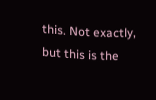this. Not exactly, but this is the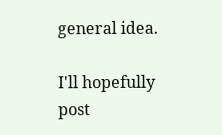general idea.

I'll hopefully post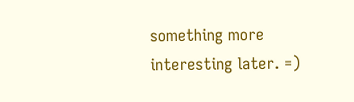something more interesting later. =)